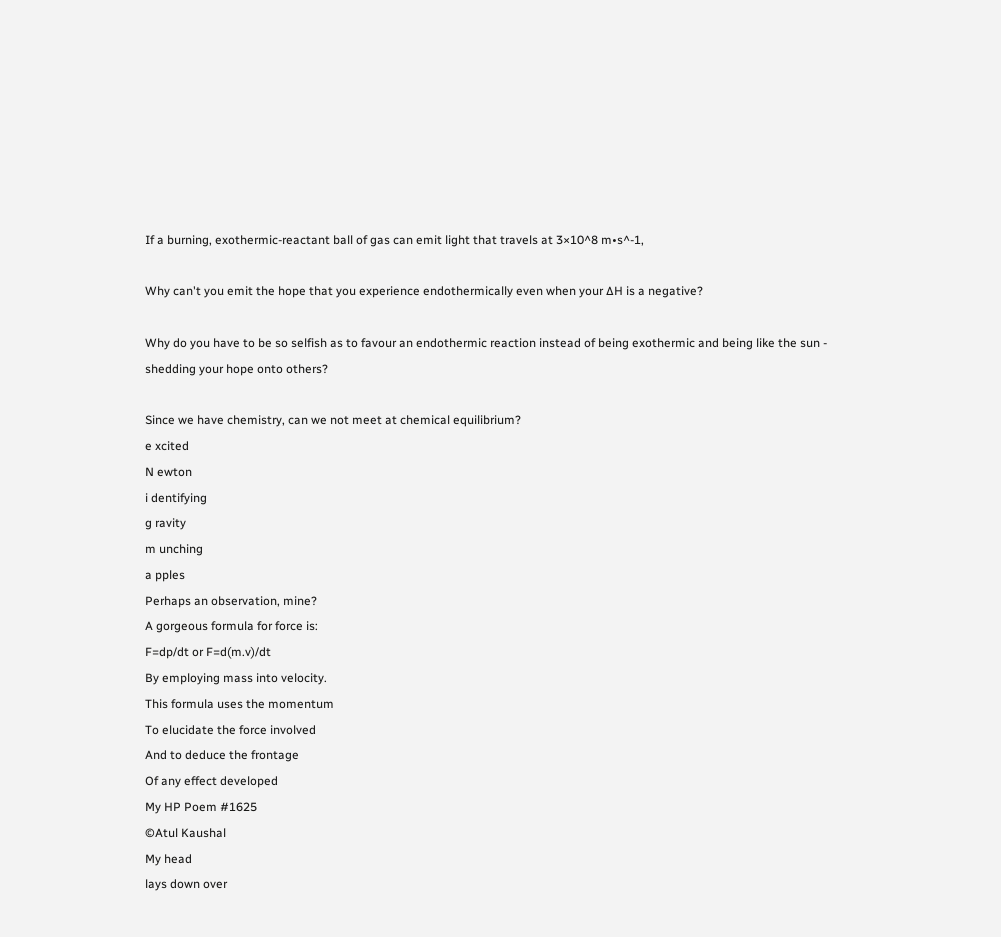If a burning, exothermic-reactant ball of gas can emit light that travels at 3×10^8 m•s^-1,

Why can't you emit the hope that you experience endothermically even when your ∆H is a negative?

Why do you have to be so selfish as to favour an endothermic reaction instead of being exothermic and being like the sun - shedding your hope onto others?

Since we have chemistry, can we not meet at chemical equilibrium?
e xcited
N ewton
i dentifying
g ravity
m unching
a pples
Perhaps an observation, mine?
A gorgeous formula for force is:
F=dp/dt or F=d(m.v)/dt
By employing mass into velocity.
This formula uses the momentum
To elucidate the force involved
And to deduce the frontage
Of any effect developed
My HP Poem #1625
©Atul Kaushal
My head
lays down over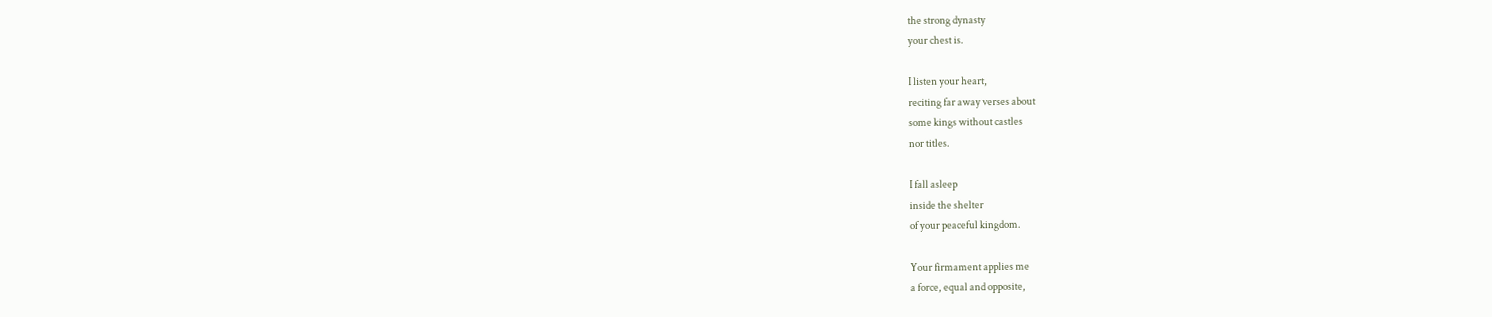the strong dynasty
your chest is.

I listen your heart,
reciting far away verses about
some kings without castles
nor titles.

I fall asleep
inside the shelter
of your peaceful kingdom.

Your firmament applies me
a force, equal and opposite,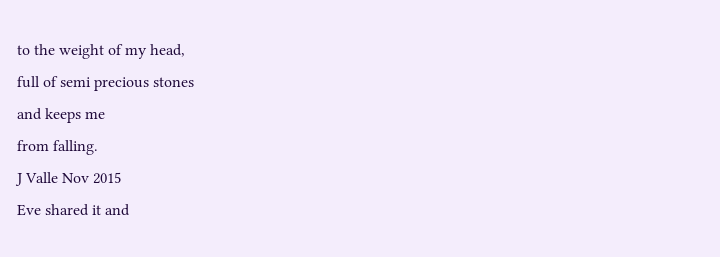to the weight of my head,
full of semi precious stones
and keeps me
from falling.
J Valle Nov 2015
Eve shared it and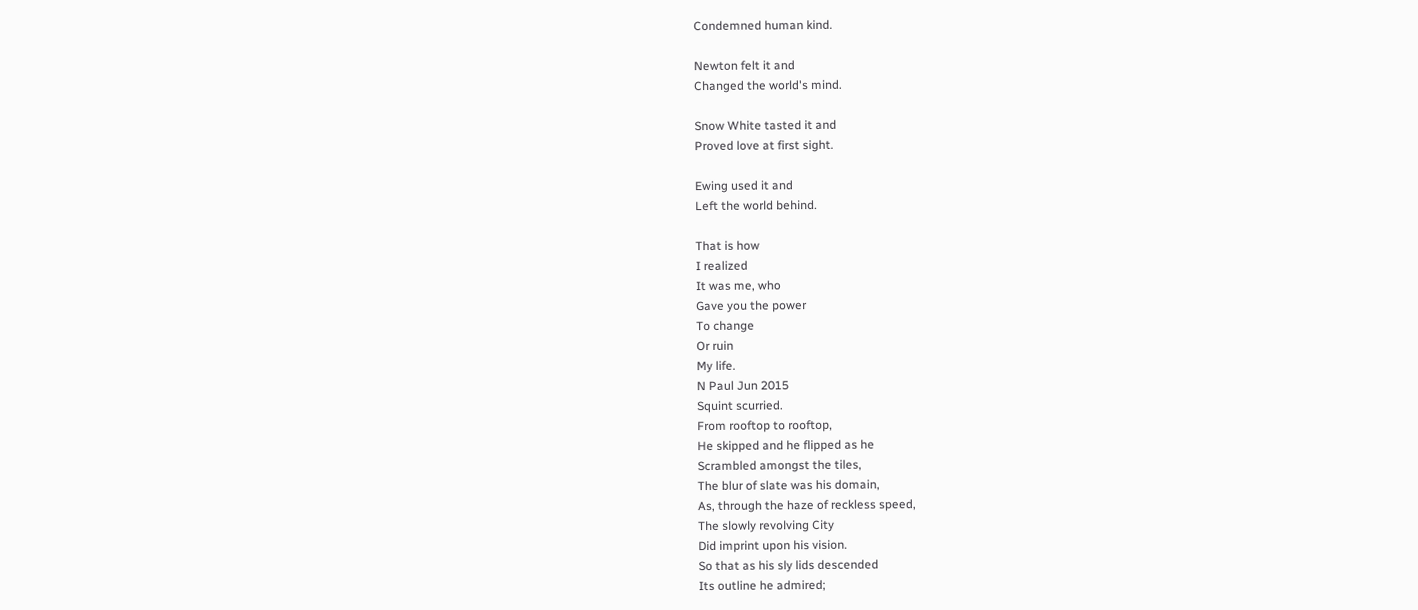Condemned human kind.

Newton felt it and
Changed the world's mind.

Snow White tasted it and
Proved love at first sight.

Ewing used it and
Left the world behind.

That is how
I realized
It was me, who
Gave you the power
To change
Or ruin
My life.
N Paul Jun 2015
Squint scurried.
From rooftop to rooftop,
He skipped and he flipped as he
Scrambled amongst the tiles,
The blur of slate was his domain,
As, through the haze of reckless speed,
The slowly revolving City
Did imprint upon his vision.
So that as his sly lids descended
Its outline he admired;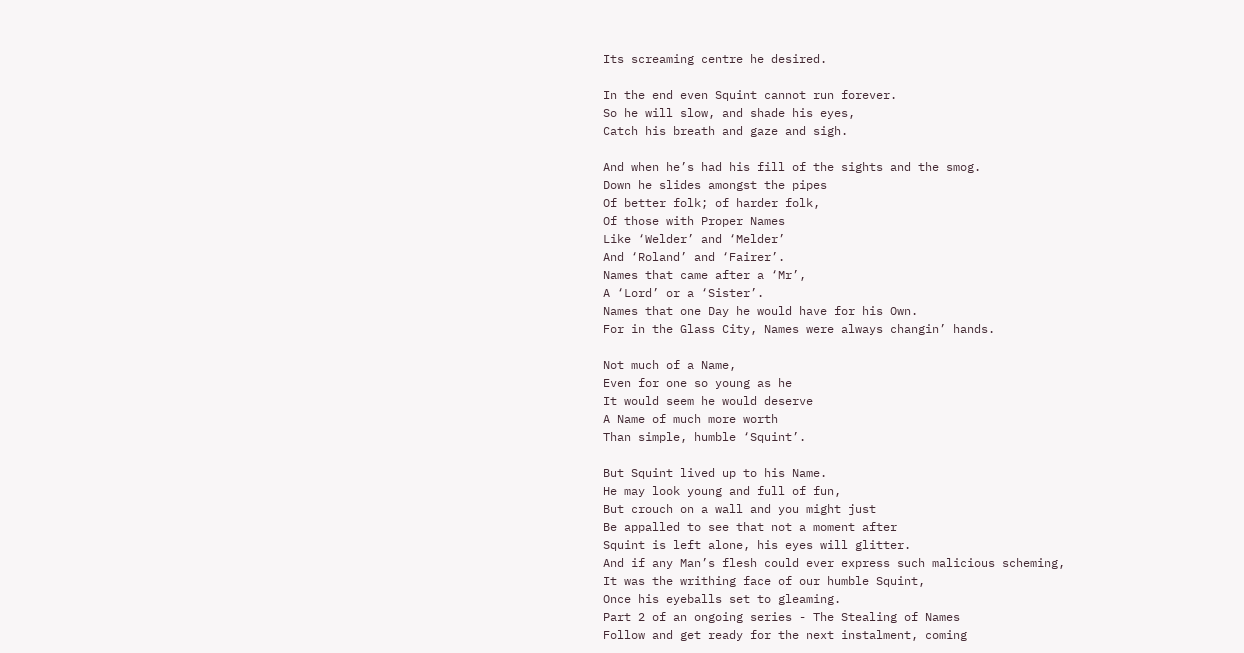Its screaming centre he desired.

In the end even Squint cannot run forever.
So he will slow, and shade his eyes,
Catch his breath and gaze and sigh.

And when he’s had his fill of the sights and the smog.
Down he slides amongst the pipes
Of better folk; of harder folk,
Of those with Proper Names
Like ‘Welder’ and ‘Melder’
And ‘Roland’ and ‘Fairer’.
Names that came after a ‘Mr’,
A ‘Lord’ or a ‘Sister’.
Names that one Day he would have for his Own.
For in the Glass City, Names were always changin’ hands.

Not much of a Name,
Even for one so young as he
It would seem he would deserve
A Name of much more worth
Than simple, humble ‘Squint’.

But Squint lived up to his Name.
He may look young and full of fun,
But crouch on a wall and you might just
Be appalled to see that not a moment after
Squint is left alone, his eyes will glitter.
And if any Man’s flesh could ever express such malicious scheming,
It was the writhing face of our humble Squint,
Once his eyeballs set to gleaming.
Part 2 of an ongoing series - The Stealing of Names
Follow and get ready for the next instalment, coming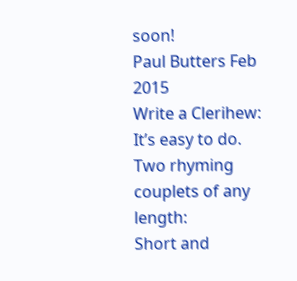soon!
Paul Butters Feb 2015
Write a Clerihew:
It’s easy to do.
Two rhyming couplets of any length:
Short and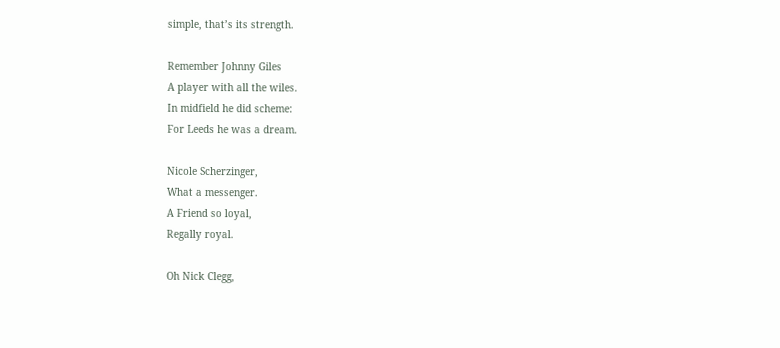simple, that’s its strength.

Remember Johnny Giles
A player with all the wiles.
In midfield he did scheme:
For Leeds he was a dream.

Nicole Scherzinger,
What a messenger.
A Friend so loyal,
Regally royal.

Oh Nick Clegg,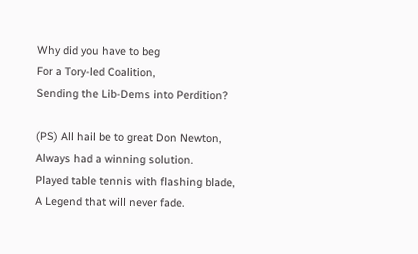Why did you have to beg
For a Tory-led Coalition,
Sending the Lib-Dems into Perdition?

(PS) All hail be to great Don Newton,
Always had a winning solution.
Played table tennis with flashing blade,
A Legend that will never fade.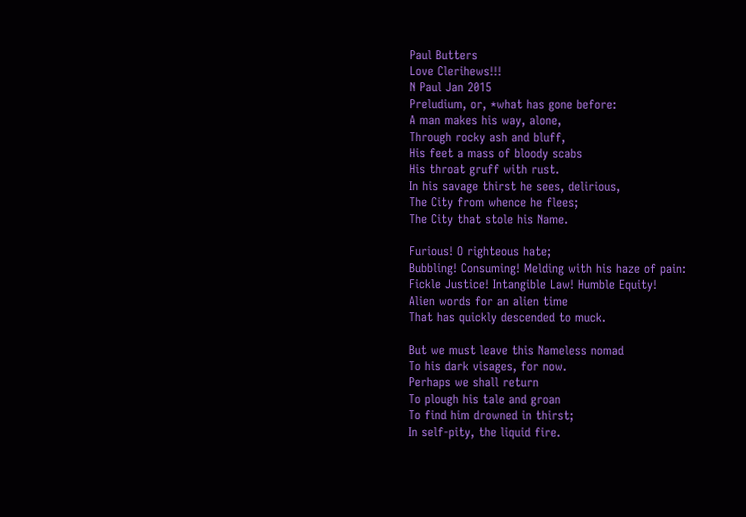Paul Butters
Love Clerihews!!!
N Paul Jan 2015
Preludium, or, *what has gone before:
A man makes his way, alone,
Through rocky ash and bluff,
His feet a mass of bloody scabs
His throat gruff with rust.
In his savage thirst he sees, delirious,
The City from whence he flees;
The City that stole his Name.

Furious! O righteous hate;
Bubbling! Consuming! Melding with his haze of pain:
Fickle Justice! Intangible Law! Humble Equity!
Alien words for an alien time
That has quickly descended to muck.

But we must leave this Nameless nomad
To his dark visages, for now.
Perhaps we shall return
To plough his tale and groan
To find him drowned in thirst;
In self-pity, the liquid fire.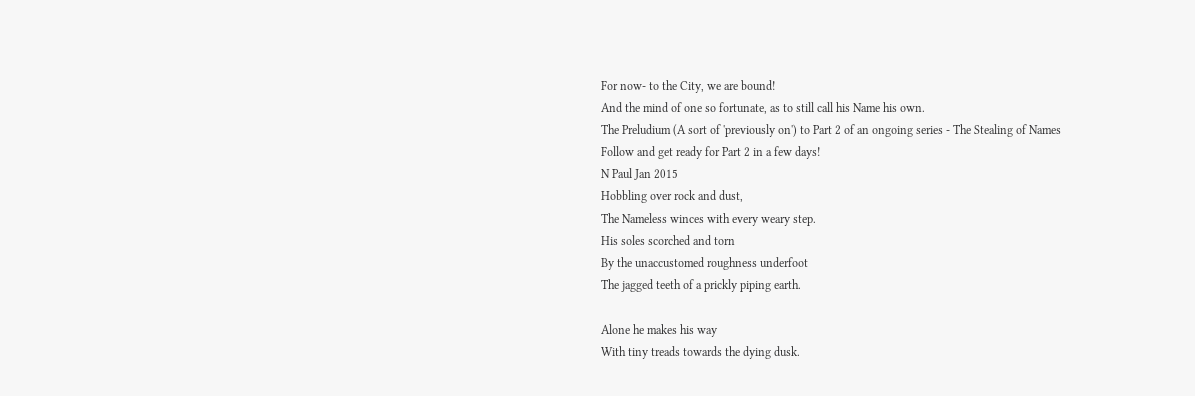For now- to the City, we are bound!
And the mind of one so fortunate, as to still call his Name his own.
The Preludium (A sort of 'previously on') to Part 2 of an ongoing series - The Stealing of Names
Follow and get ready for Part 2 in a few days!
N Paul Jan 2015
Hobbling over rock and dust,
The Nameless winces with every weary step.
His soles scorched and torn
By the unaccustomed roughness underfoot
The jagged teeth of a prickly piping earth.

Alone he makes his way
With tiny treads towards the dying dusk.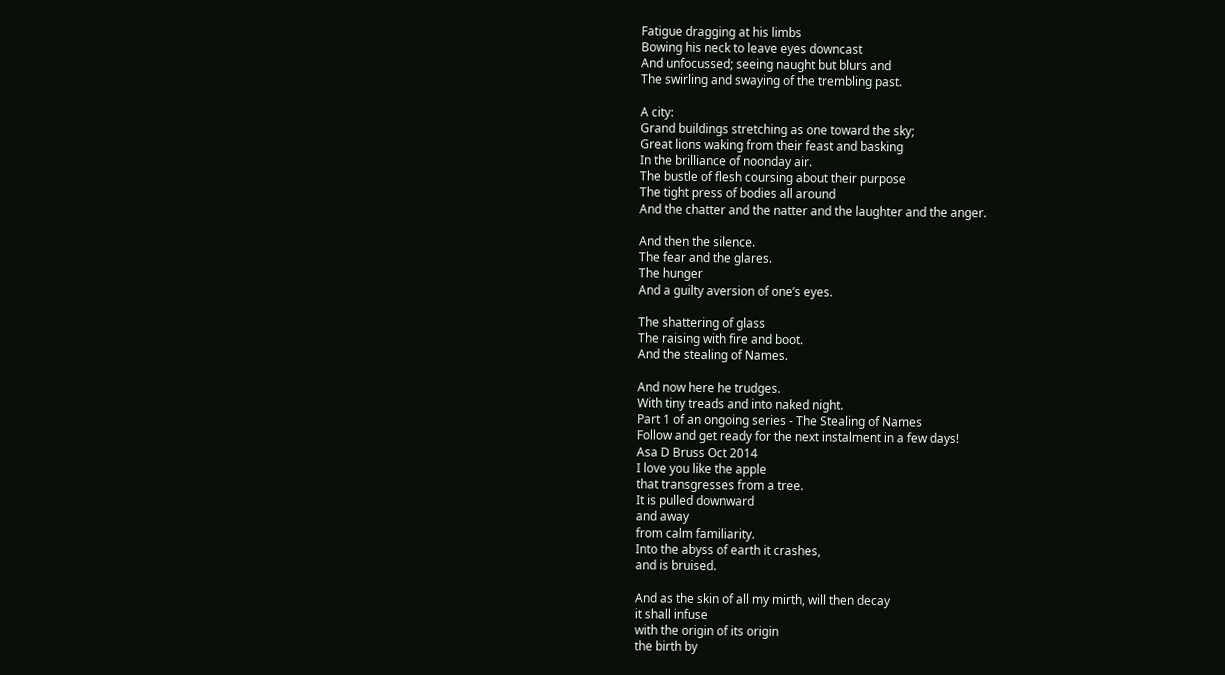Fatigue dragging at his limbs
Bowing his neck to leave eyes downcast
And unfocussed; seeing naught but blurs and
The swirling and swaying of the trembling past.

A city:
Grand buildings stretching as one toward the sky;
Great lions waking from their feast and basking
In the brilliance of noonday air.
The bustle of flesh coursing about their purpose
The tight press of bodies all around
And the chatter and the natter and the laughter and the anger.

And then the silence.
The fear and the glares.
The hunger
And a guilty aversion of one’s eyes.

The shattering of glass
The raising with fire and boot.
And the stealing of Names.

And now here he trudges.
With tiny treads and into naked night.
Part 1 of an ongoing series - The Stealing of Names
Follow and get ready for the next instalment in a few days!
Asa D Bruss Oct 2014
I love you like the apple
that transgresses from a tree.
It is pulled downward
and away
from calm familiarity.
Into the abyss of earth it crashes,
and is bruised.

And as the skin of all my mirth, will then decay
it shall infuse
with the origin of its origin
the birth by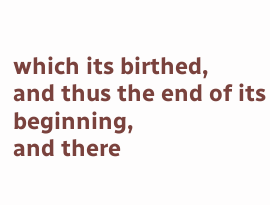which its birthed,
and thus the end of its beginning,
and there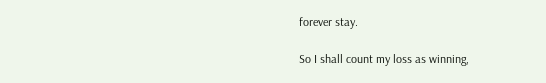forever stay.

So I shall count my loss as winning,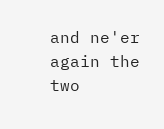and ne'er again the two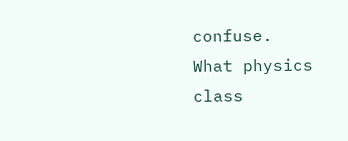confuse.
What physics class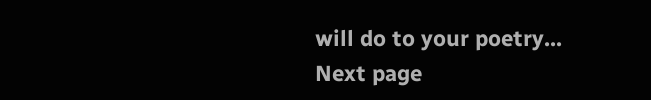will do to your poetry...
Next page